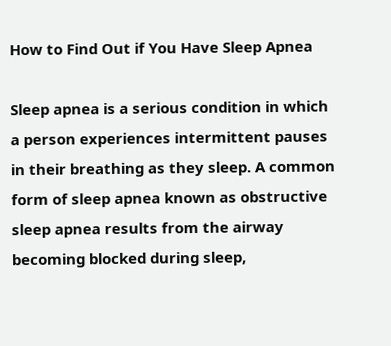How to Find Out if You Have Sleep Apnea

Sleep apnea is a serious condition in which a person experiences intermittent pauses in their breathing as they sleep. A common form of sleep apnea known as obstructive sleep apnea results from the airway becoming blocked during sleep,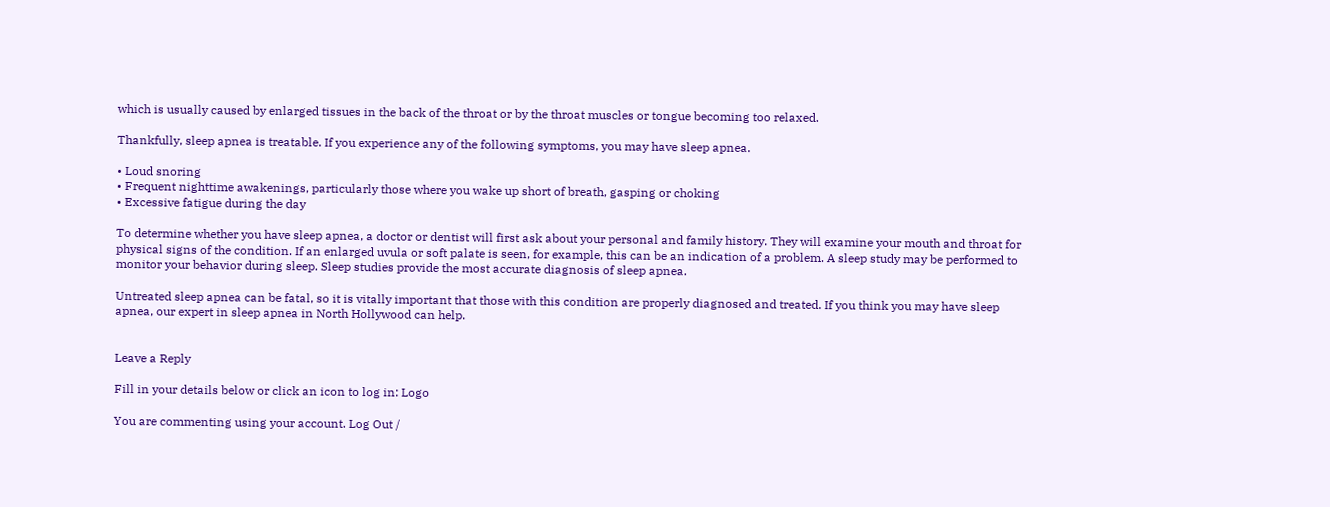which is usually caused by enlarged tissues in the back of the throat or by the throat muscles or tongue becoming too relaxed.

Thankfully, sleep apnea is treatable. If you experience any of the following symptoms, you may have sleep apnea.

• Loud snoring
• Frequent nighttime awakenings, particularly those where you wake up short of breath, gasping or choking
• Excessive fatigue during the day

To determine whether you have sleep apnea, a doctor or dentist will first ask about your personal and family history. They will examine your mouth and throat for physical signs of the condition. If an enlarged uvula or soft palate is seen, for example, this can be an indication of a problem. A sleep study may be performed to monitor your behavior during sleep. Sleep studies provide the most accurate diagnosis of sleep apnea.

Untreated sleep apnea can be fatal, so it is vitally important that those with this condition are properly diagnosed and treated. If you think you may have sleep apnea, our expert in sleep apnea in North Hollywood can help.


Leave a Reply

Fill in your details below or click an icon to log in: Logo

You are commenting using your account. Log Out /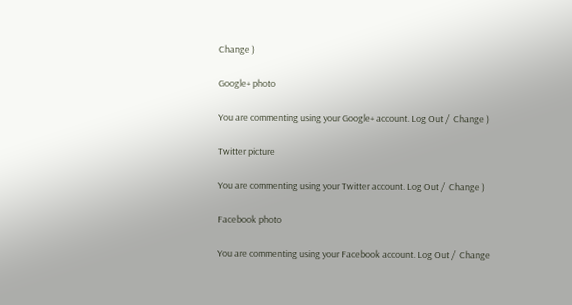Change )

Google+ photo

You are commenting using your Google+ account. Log Out /  Change )

Twitter picture

You are commenting using your Twitter account. Log Out /  Change )

Facebook photo

You are commenting using your Facebook account. Log Out /  Change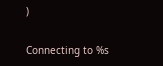)


Connecting to %s